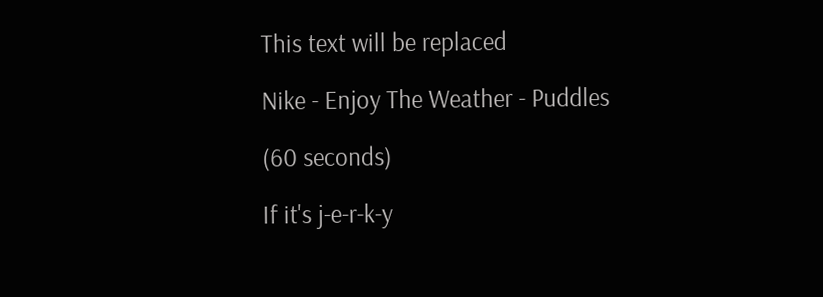This text will be replaced

Nike - Enjoy The Weather - Puddles

(60 seconds)

If it's j-e-r-k-y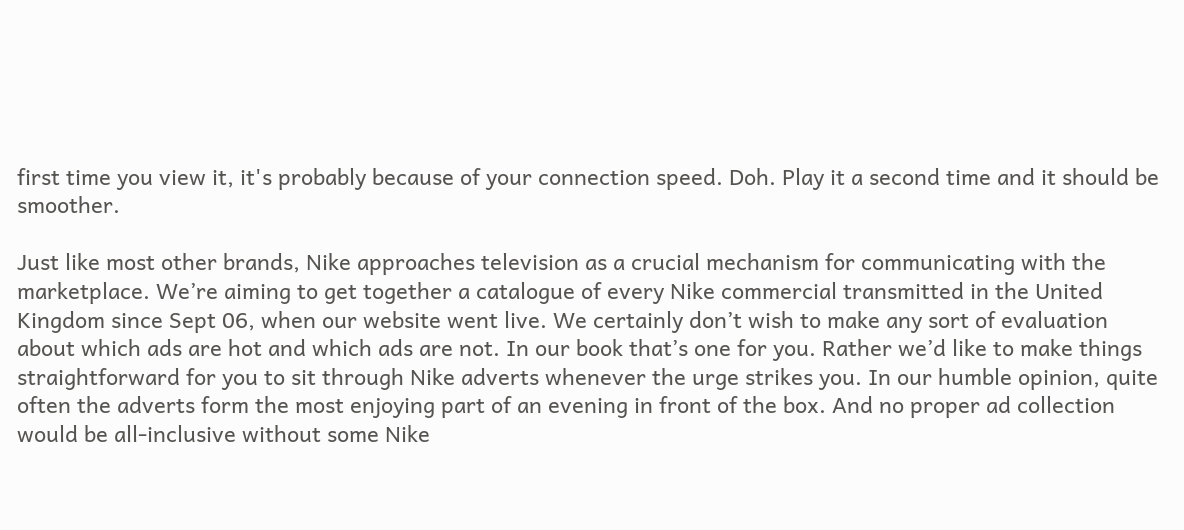first time you view it, it's probably because of your connection speed. Doh. Play it a second time and it should be smoother.

Just like most other brands, Nike approaches television as a crucial mechanism for communicating with the marketplace. We’re aiming to get together a catalogue of every Nike commercial transmitted in the United Kingdom since Sept 06, when our website went live. We certainly don’t wish to make any sort of evaluation about which ads are hot and which ads are not. In our book that’s one for you. Rather we’d like to make things straightforward for you to sit through Nike adverts whenever the urge strikes you. In our humble opinion, quite often the adverts form the most enjoying part of an evening in front of the box. And no proper ad collection would be all-inclusive without some Nike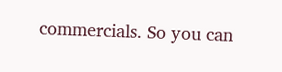commercials. So you can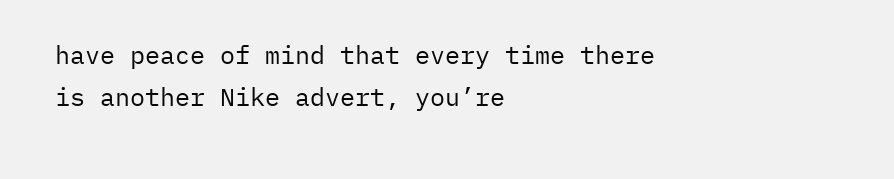have peace of mind that every time there is another Nike advert, you’re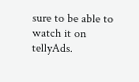sure to be able to watch it on tellyAds.